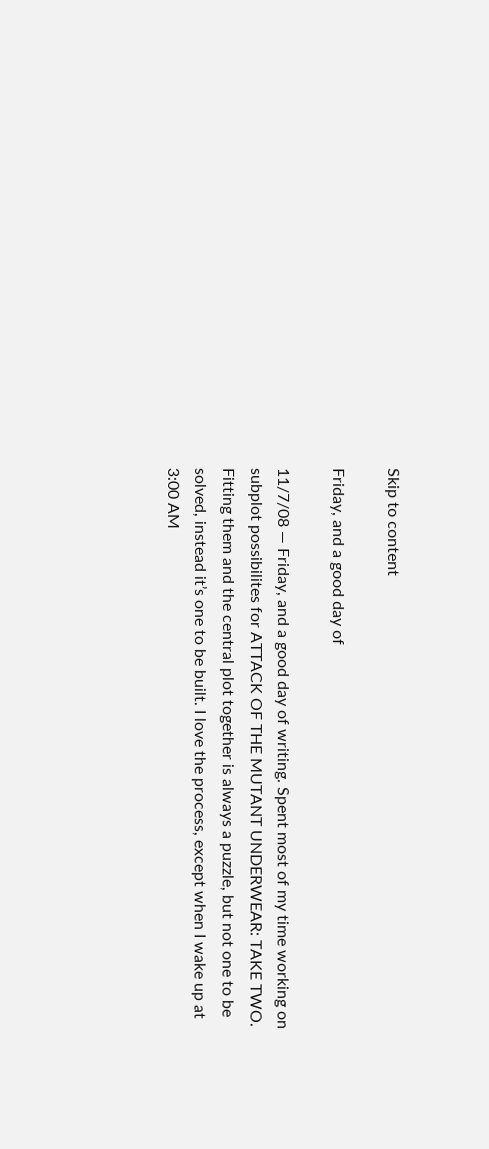Skip to content

Friday, and a good day of

11/7/08 — Friday, and a good day of writing. Spent most of my time working on subplot possibilites for ATTACK OF THE MUTANT UNDERWEAR: TAKE TWO. Fitting them and the central plot together is always a puzzle, but not one to be solved, instead it’s one to be built. I love the process, except when I wake up at 3:00 AM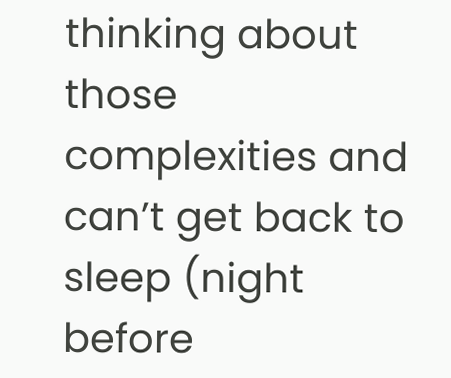thinking about those complexities and can’t get back to sleep (night before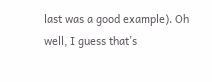last was a good example). Oh well, I guess that’s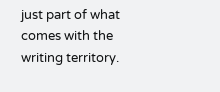just part of what comes with the writing territory.